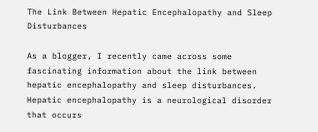The Link Between Hepatic Encephalopathy and Sleep Disturbances

As a blogger, I recently came across some fascinating information about the link between hepatic encephalopathy and sleep disturbances. Hepatic encephalopathy is a neurological disorder that occurs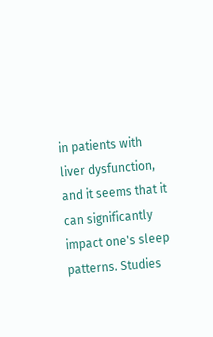in patients with liver dysfunction, and it seems that it can significantly impact one's sleep patterns. Studies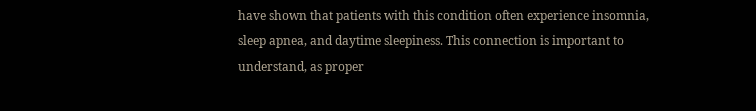have shown that patients with this condition often experience insomnia, sleep apnea, and daytime sleepiness. This connection is important to understand, as proper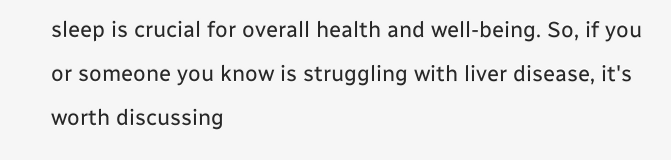sleep is crucial for overall health and well-being. So, if you or someone you know is struggling with liver disease, it's worth discussing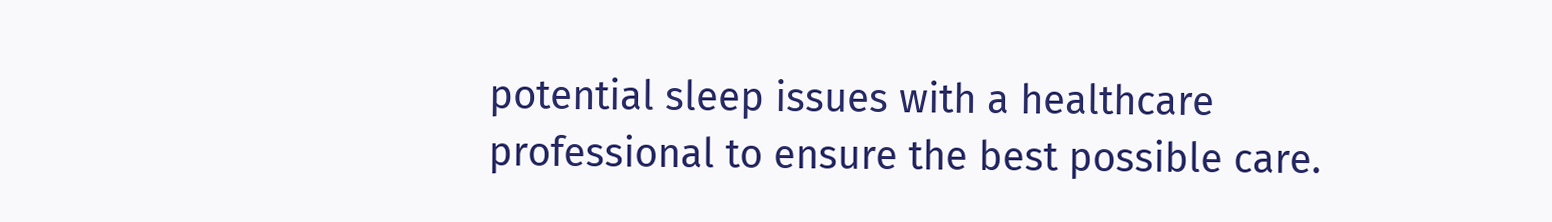potential sleep issues with a healthcare professional to ensure the best possible care.